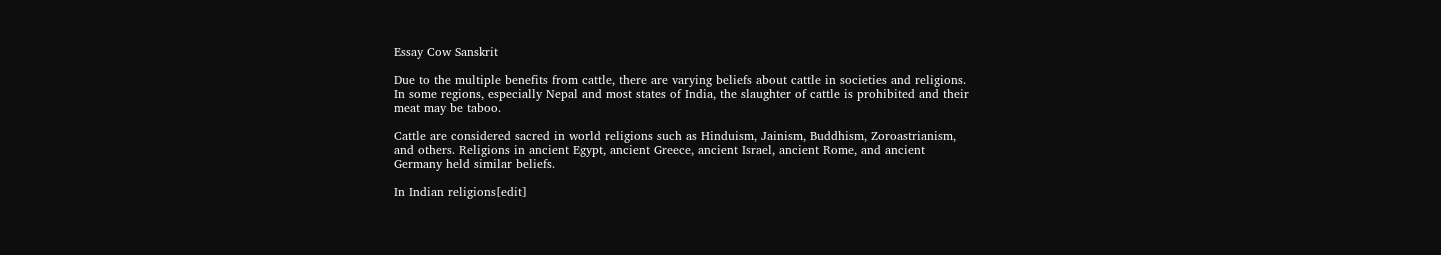Essay Cow Sanskrit

Due to the multiple benefits from cattle, there are varying beliefs about cattle in societies and religions. In some regions, especially Nepal and most states of India, the slaughter of cattle is prohibited and their meat may be taboo.

Cattle are considered sacred in world religions such as Hinduism, Jainism, Buddhism, Zoroastrianism, and others. Religions in ancient Egypt, ancient Greece, ancient Israel, ancient Rome, and ancient Germany held similar beliefs.

In Indian religions[edit]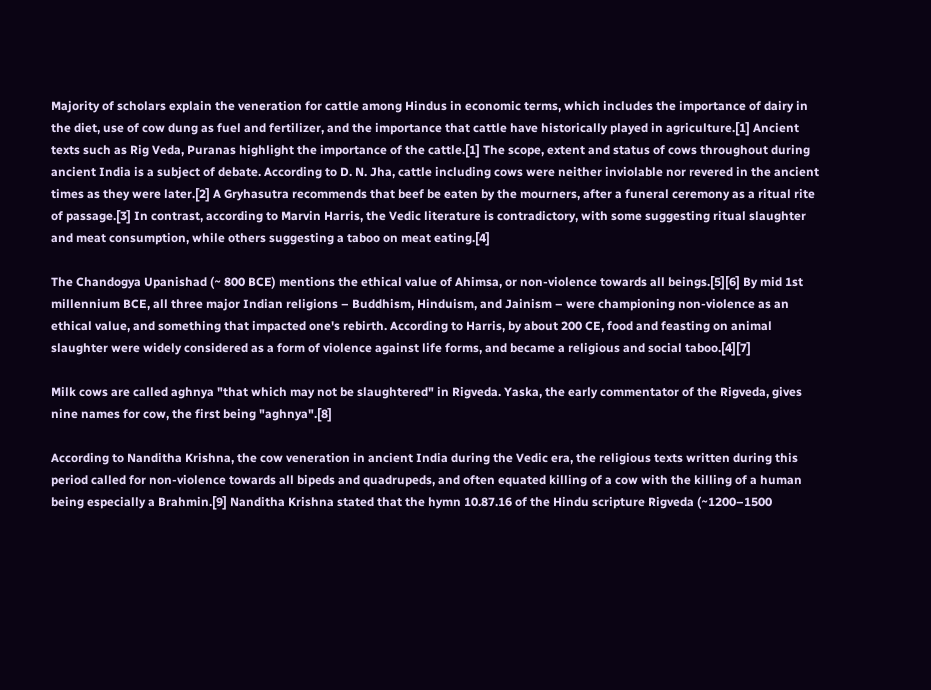Majority of scholars explain the veneration for cattle among Hindus in economic terms, which includes the importance of dairy in the diet, use of cow dung as fuel and fertilizer, and the importance that cattle have historically played in agriculture.[1] Ancient texts such as Rig Veda, Puranas highlight the importance of the cattle.[1] The scope, extent and status of cows throughout during ancient India is a subject of debate. According to D. N. Jha, cattle including cows were neither inviolable nor revered in the ancient times as they were later.[2] A Gryhasutra recommends that beef be eaten by the mourners, after a funeral ceremony as a ritual rite of passage.[3] In contrast, according to Marvin Harris, the Vedic literature is contradictory, with some suggesting ritual slaughter and meat consumption, while others suggesting a taboo on meat eating.[4]

The Chandogya Upanishad (~ 800 BCE) mentions the ethical value of Ahimsa, or non-violence towards all beings.[5][6] By mid 1st millennium BCE, all three major Indian religions – Buddhism, Hinduism, and Jainism – were championing non-violence as an ethical value, and something that impacted one's rebirth. According to Harris, by about 200 CE, food and feasting on animal slaughter were widely considered as a form of violence against life forms, and became a religious and social taboo.[4][7]

Milk cows are called aghnya "that which may not be slaughtered" in Rigveda. Yaska, the early commentator of the Rigveda, gives nine names for cow, the first being "aghnya".[8]

According to Nanditha Krishna, the cow veneration in ancient India during the Vedic era, the religious texts written during this period called for non-violence towards all bipeds and quadrupeds, and often equated killing of a cow with the killing of a human being especially a Brahmin.[9] Nanditha Krishna stated that the hymn 10.87.16 of the Hindu scripture Rigveda (~1200–1500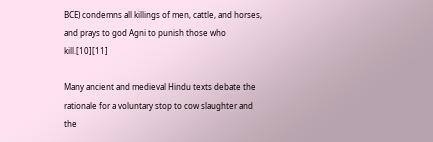BCE) condemns all killings of men, cattle, and horses, and prays to god Agni to punish those who kill.[10][11]

Many ancient and medieval Hindu texts debate the rationale for a voluntary stop to cow slaughter and the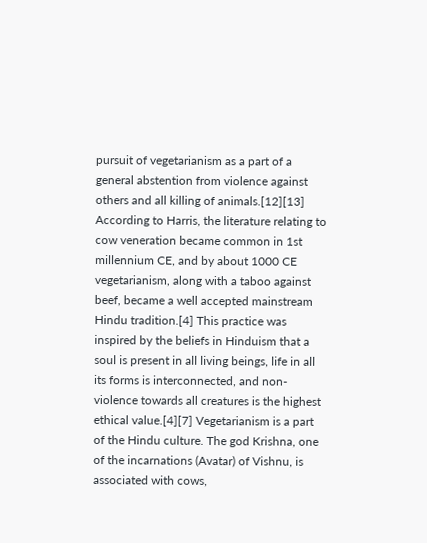pursuit of vegetarianism as a part of a general abstention from violence against others and all killing of animals.[12][13] According to Harris, the literature relating to cow veneration became common in 1st millennium CE, and by about 1000 CE vegetarianism, along with a taboo against beef, became a well accepted mainstream Hindu tradition.[4] This practice was inspired by the beliefs in Hinduism that a soul is present in all living beings, life in all its forms is interconnected, and non-violence towards all creatures is the highest ethical value.[4][7] Vegetarianism is a part of the Hindu culture. The god Krishna, one of the incarnations (Avatar) of Vishnu, is associated with cows,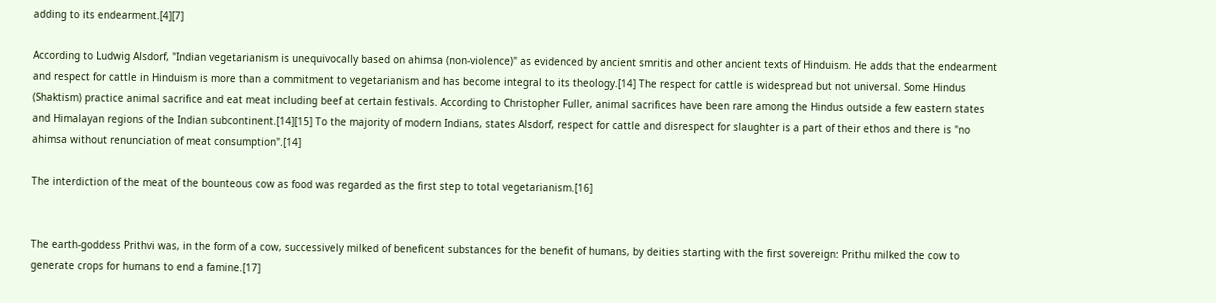adding to its endearment.[4][7]

According to Ludwig Alsdorf, "Indian vegetarianism is unequivocally based on ahimsa (non-violence)" as evidenced by ancient smritis and other ancient texts of Hinduism. He adds that the endearment and respect for cattle in Hinduism is more than a commitment to vegetarianism and has become integral to its theology.[14] The respect for cattle is widespread but not universal. Some Hindus (Shaktism) practice animal sacrifice and eat meat including beef at certain festivals. According to Christopher Fuller, animal sacrifices have been rare among the Hindus outside a few eastern states and Himalayan regions of the Indian subcontinent.[14][15] To the majority of modern Indians, states Alsdorf, respect for cattle and disrespect for slaughter is a part of their ethos and there is "no ahimsa without renunciation of meat consumption".[14]

The interdiction of the meat of the bounteous cow as food was regarded as the first step to total vegetarianism.[16]


The earth-goddess Prithvi was, in the form of a cow, successively milked of beneficent substances for the benefit of humans, by deities starting with the first sovereign: Prithu milked the cow to generate crops for humans to end a famine.[17]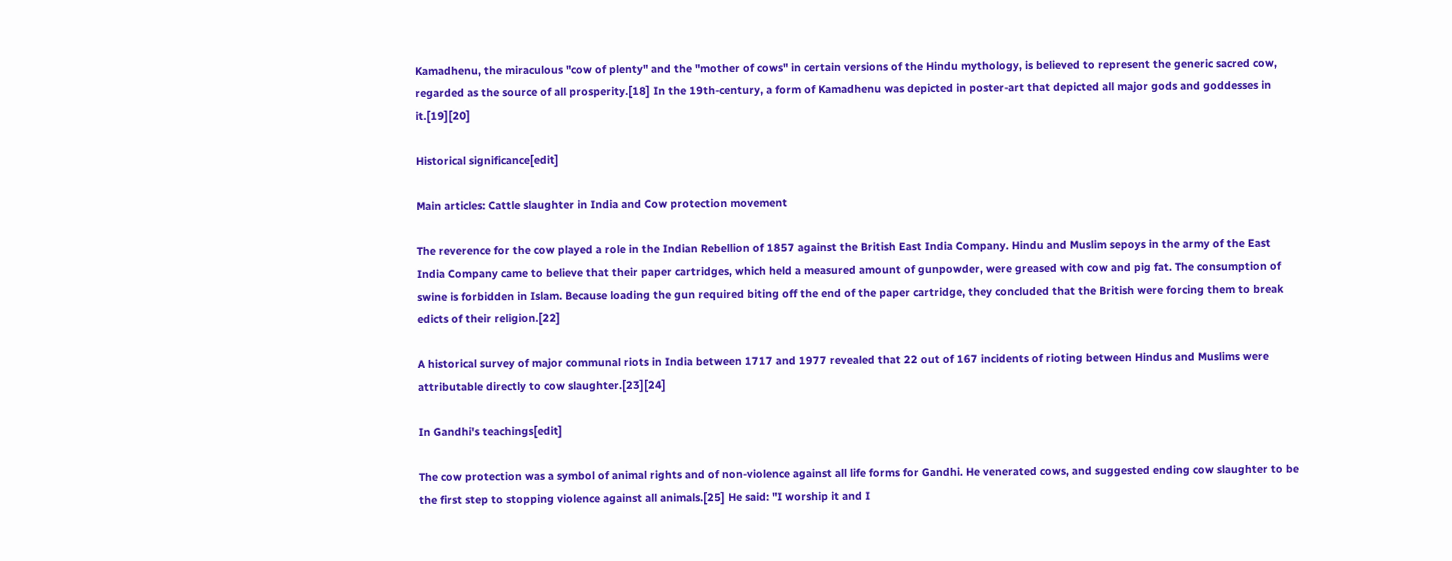Kamadhenu, the miraculous "cow of plenty" and the "mother of cows" in certain versions of the Hindu mythology, is believed to represent the generic sacred cow, regarded as the source of all prosperity.[18] In the 19th-century, a form of Kamadhenu was depicted in poster-art that depicted all major gods and goddesses in it.[19][20]

Historical significance[edit]

Main articles: Cattle slaughter in India and Cow protection movement

The reverence for the cow played a role in the Indian Rebellion of 1857 against the British East India Company. Hindu and Muslim sepoys in the army of the East India Company came to believe that their paper cartridges, which held a measured amount of gunpowder, were greased with cow and pig fat. The consumption of swine is forbidden in Islam. Because loading the gun required biting off the end of the paper cartridge, they concluded that the British were forcing them to break edicts of their religion.[22]

A historical survey of major communal riots in India between 1717 and 1977 revealed that 22 out of 167 incidents of rioting between Hindus and Muslims were attributable directly to cow slaughter.[23][24]

In Gandhi's teachings[edit]

The cow protection was a symbol of animal rights and of non-violence against all life forms for Gandhi. He venerated cows, and suggested ending cow slaughter to be the first step to stopping violence against all animals.[25] He said: "I worship it and I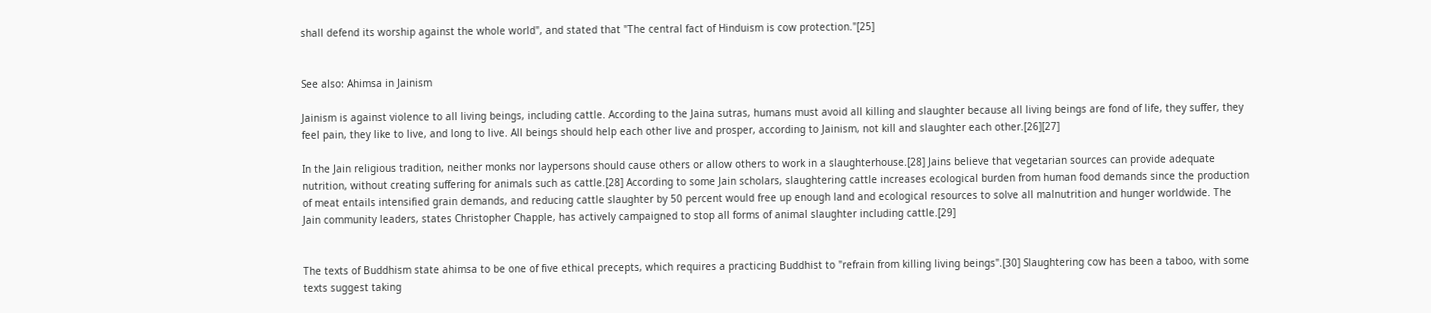shall defend its worship against the whole world", and stated that "The central fact of Hinduism is cow protection."[25]


See also: Ahimsa in Jainism

Jainism is against violence to all living beings, including cattle. According to the Jaina sutras, humans must avoid all killing and slaughter because all living beings are fond of life, they suffer, they feel pain, they like to live, and long to live. All beings should help each other live and prosper, according to Jainism, not kill and slaughter each other.[26][27]

In the Jain religious tradition, neither monks nor laypersons should cause others or allow others to work in a slaughterhouse.[28] Jains believe that vegetarian sources can provide adequate nutrition, without creating suffering for animals such as cattle.[28] According to some Jain scholars, slaughtering cattle increases ecological burden from human food demands since the production of meat entails intensified grain demands, and reducing cattle slaughter by 50 percent would free up enough land and ecological resources to solve all malnutrition and hunger worldwide. The Jain community leaders, states Christopher Chapple, has actively campaigned to stop all forms of animal slaughter including cattle.[29]


The texts of Buddhism state ahimsa to be one of five ethical precepts, which requires a practicing Buddhist to "refrain from killing living beings".[30] Slaughtering cow has been a taboo, with some texts suggest taking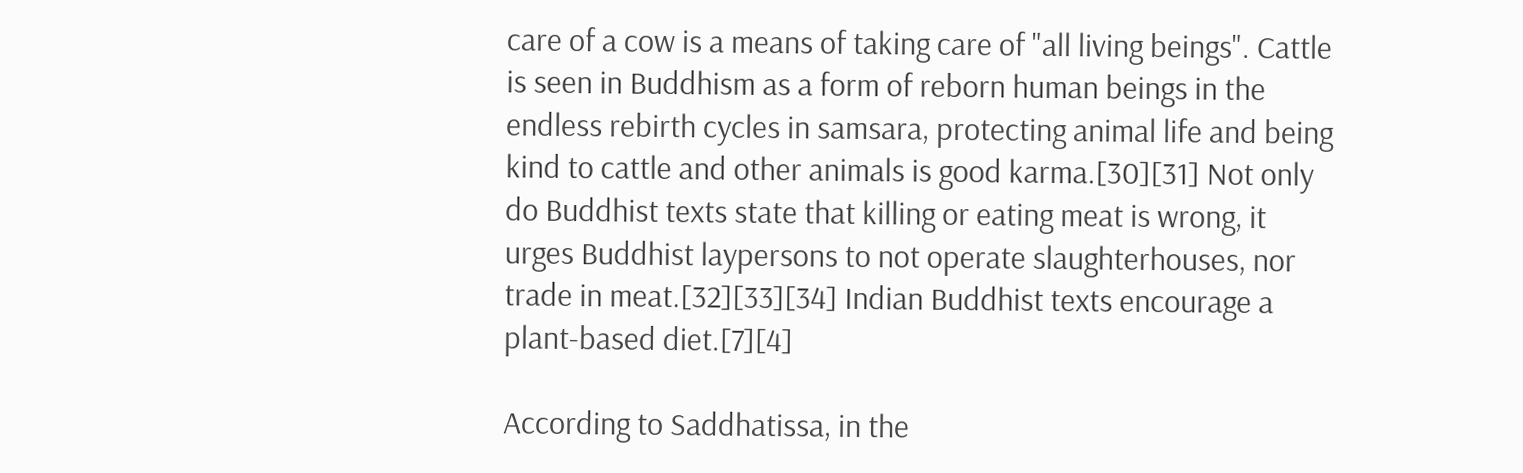care of a cow is a means of taking care of "all living beings". Cattle is seen in Buddhism as a form of reborn human beings in the endless rebirth cycles in samsara, protecting animal life and being kind to cattle and other animals is good karma.[30][31] Not only do Buddhist texts state that killing or eating meat is wrong, it urges Buddhist laypersons to not operate slaughterhouses, nor trade in meat.[32][33][34] Indian Buddhist texts encourage a plant-based diet.[7][4]

According to Saddhatissa, in the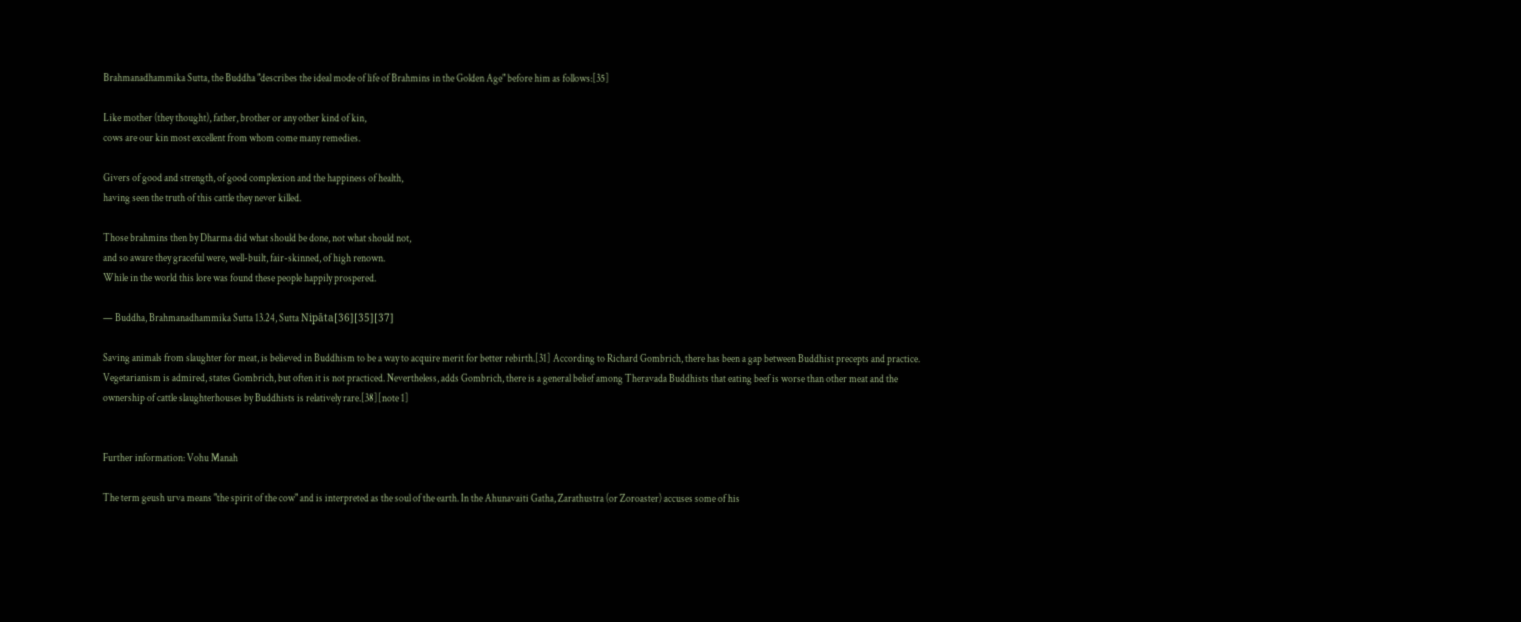Brahmanadhammika Sutta, the Buddha "describes the ideal mode of life of Brahmins in the Golden Age" before him as follows:[35]

Like mother (they thought), father, brother or any other kind of kin,
cows are our kin most excellent from whom come many remedies.

Givers of good and strength, of good complexion and the happiness of health,
having seen the truth of this cattle they never killed.

Those brahmins then by Dharma did what should be done, not what should not,
and so aware they graceful were, well-built, fair-skinned, of high renown.
While in the world this lore was found these people happily prospered.

— Buddha, Brahmanadhammika Sutta 13.24, Sutta Nipāta[36][35][37]

Saving animals from slaughter for meat, is believed in Buddhism to be a way to acquire merit for better rebirth.[31] According to Richard Gombrich, there has been a gap between Buddhist precepts and practice. Vegetarianism is admired, states Gombrich, but often it is not practiced. Nevertheless, adds Gombrich, there is a general belief among Theravada Buddhists that eating beef is worse than other meat and the ownership of cattle slaughterhouses by Buddhists is relatively rare.[38][note 1]


Further information: Vohu Manah

The term geush urva means "the spirit of the cow" and is interpreted as the soul of the earth. In the Ahunavaiti Gatha, Zarathustra (or Zoroaster) accuses some of his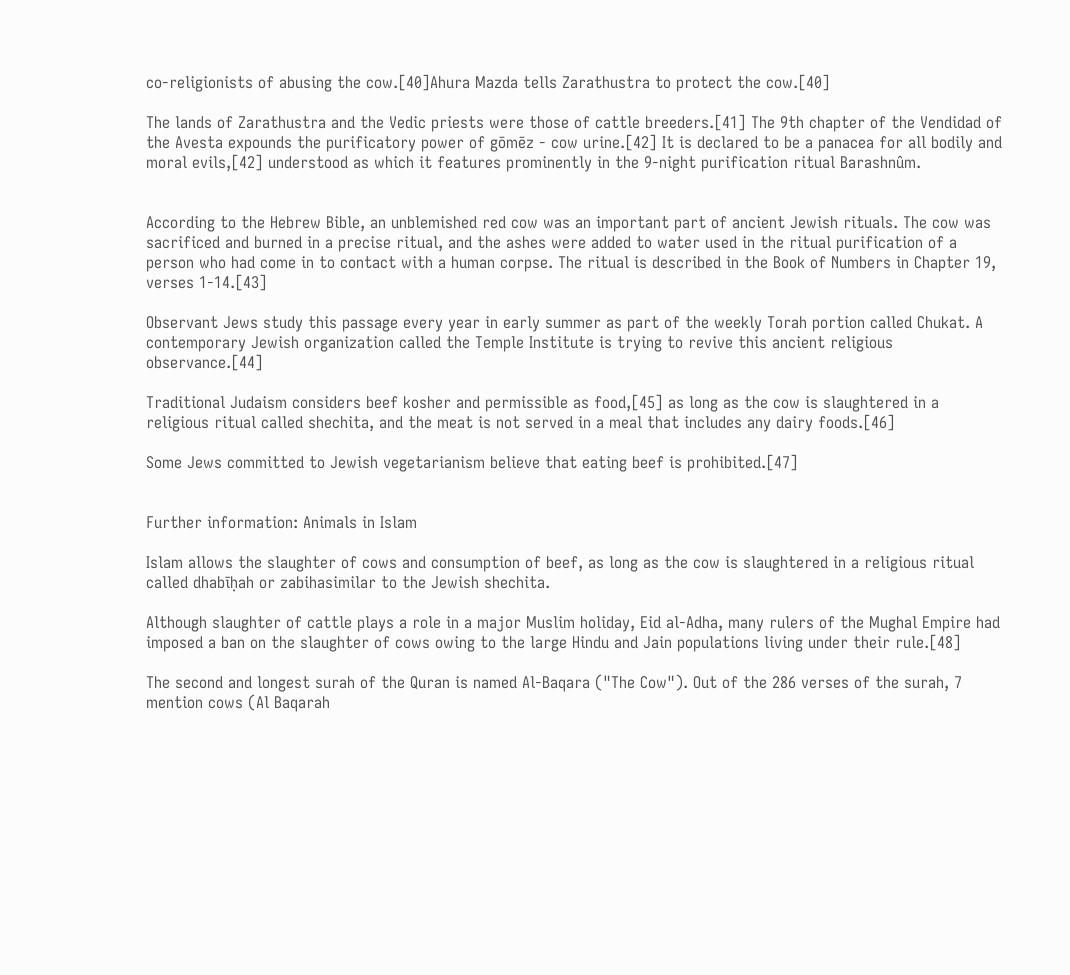co-religionists of abusing the cow.[40]Ahura Mazda tells Zarathustra to protect the cow.[40]

The lands of Zarathustra and the Vedic priests were those of cattle breeders.[41] The 9th chapter of the Vendidad of the Avesta expounds the purificatory power of gōmēz - cow urine.[42] It is declared to be a panacea for all bodily and moral evils,[42] understood as which it features prominently in the 9-night purification ritual Barashnûm.


According to the Hebrew Bible, an unblemished red cow was an important part of ancient Jewish rituals. The cow was sacrificed and burned in a precise ritual, and the ashes were added to water used in the ritual purification of a person who had come in to contact with a human corpse. The ritual is described in the Book of Numbers in Chapter 19, verses 1-14.[43]

Observant Jews study this passage every year in early summer as part of the weekly Torah portion called Chukat. A contemporary Jewish organization called the Temple Institute is trying to revive this ancient religious observance.[44]

Traditional Judaism considers beef kosher and permissible as food,[45] as long as the cow is slaughtered in a religious ritual called shechita, and the meat is not served in a meal that includes any dairy foods.[46]

Some Jews committed to Jewish vegetarianism believe that eating beef is prohibited.[47]


Further information: Animals in Islam

Islam allows the slaughter of cows and consumption of beef, as long as the cow is slaughtered in a religious ritual called dhabīḥah or zabihasimilar to the Jewish shechita.

Although slaughter of cattle plays a role in a major Muslim holiday, Eid al-Adha, many rulers of the Mughal Empire had imposed a ban on the slaughter of cows owing to the large Hindu and Jain populations living under their rule.[48]

The second and longest surah of the Quran is named Al-Baqara ("The Cow"). Out of the 286 verses of the surah, 7 mention cows (Al Baqarah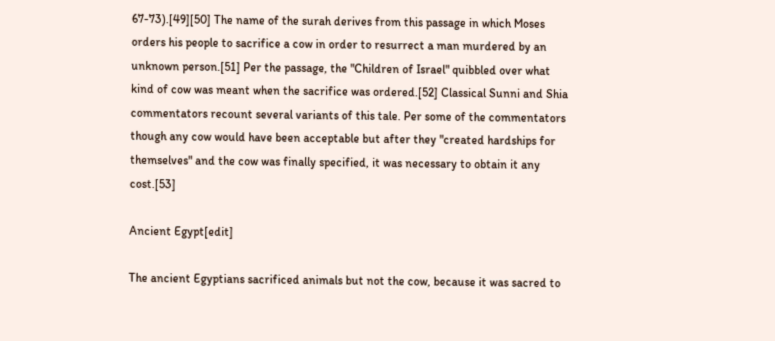67-73).[49][50] The name of the surah derives from this passage in which Moses orders his people to sacrifice a cow in order to resurrect a man murdered by an unknown person.[51] Per the passage, the "Children of Israel" quibbled over what kind of cow was meant when the sacrifice was ordered.[52] Classical Sunni and Shia commentators recount several variants of this tale. Per some of the commentators though any cow would have been acceptable but after they "created hardships for themselves" and the cow was finally specified, it was necessary to obtain it any cost.[53]

Ancient Egypt[edit]

The ancient Egyptians sacrificed animals but not the cow, because it was sacred to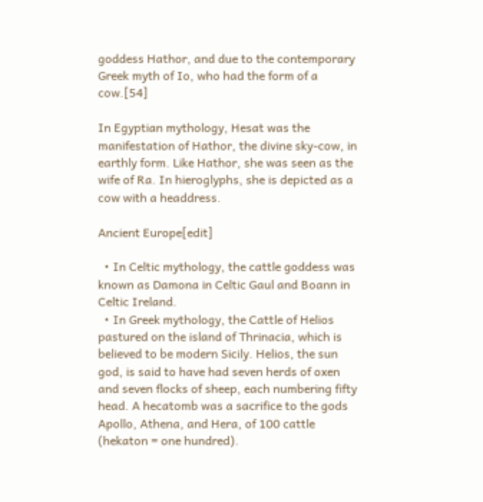goddess Hathor, and due to the contemporary Greek myth of Io, who had the form of a cow.[54]

In Egyptian mythology, Hesat was the manifestation of Hathor, the divine sky-cow, in earthly form. Like Hathor, she was seen as the wife of Ra. In hieroglyphs, she is depicted as a cow with a headdress.

Ancient Europe[edit]

  • In Celtic mythology, the cattle goddess was known as Damona in Celtic Gaul and Boann in Celtic Ireland.
  • In Greek mythology, the Cattle of Helios pastured on the island of Thrinacia, which is believed to be modern Sicily. Helios, the sun god, is said to have had seven herds of oxen and seven flocks of sheep, each numbering fifty head. A hecatomb was a sacrifice to the gods Apollo, Athena, and Hera, of 100 cattle (hekaton = one hundred).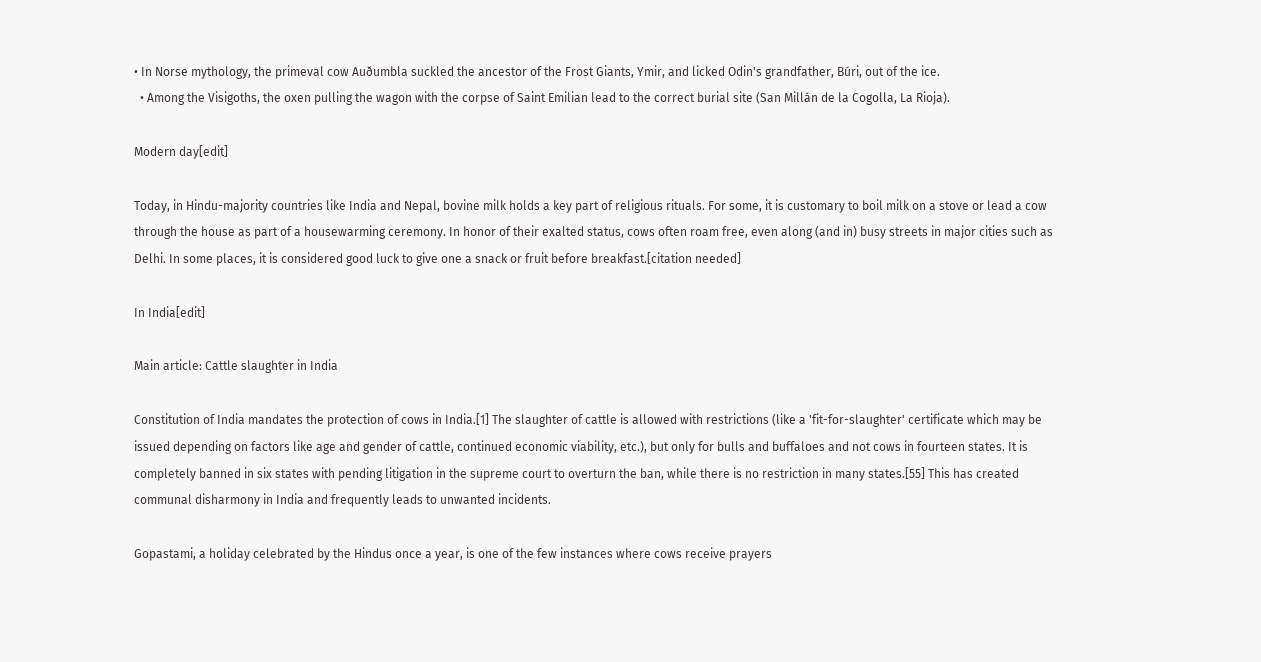• In Norse mythology, the primeval cow Auðumbla suckled the ancestor of the Frost Giants, Ymir, and licked Odin's grandfather, Búri, out of the ice.
  • Among the Visigoths, the oxen pulling the wagon with the corpse of Saint Emilian lead to the correct burial site (San Millán de la Cogolla, La Rioja).

Modern day[edit]

Today, in Hindu-majority countries like India and Nepal, bovine milk holds a key part of religious rituals. For some, it is customary to boil milk on a stove or lead a cow through the house as part of a housewarming ceremony. In honor of their exalted status, cows often roam free, even along (and in) busy streets in major cities such as Delhi. In some places, it is considered good luck to give one a snack or fruit before breakfast.[citation needed]

In India[edit]

Main article: Cattle slaughter in India

Constitution of India mandates the protection of cows in India.[1] The slaughter of cattle is allowed with restrictions (like a 'fit-for-slaughter' certificate which may be issued depending on factors like age and gender of cattle, continued economic viability, etc.), but only for bulls and buffaloes and not cows in fourteen states. It is completely banned in six states with pending litigation in the supreme court to overturn the ban, while there is no restriction in many states.[55] This has created communal disharmony in India and frequently leads to unwanted incidents.

Gopastami, a holiday celebrated by the Hindus once a year, is one of the few instances where cows receive prayers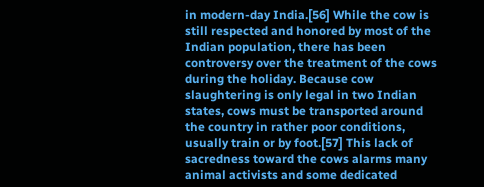in modern-day India.[56] While the cow is still respected and honored by most of the Indian population, there has been controversy over the treatment of the cows during the holiday. Because cow slaughtering is only legal in two Indian states, cows must be transported around the country in rather poor conditions, usually train or by foot.[57] This lack of sacredness toward the cows alarms many animal activists and some dedicated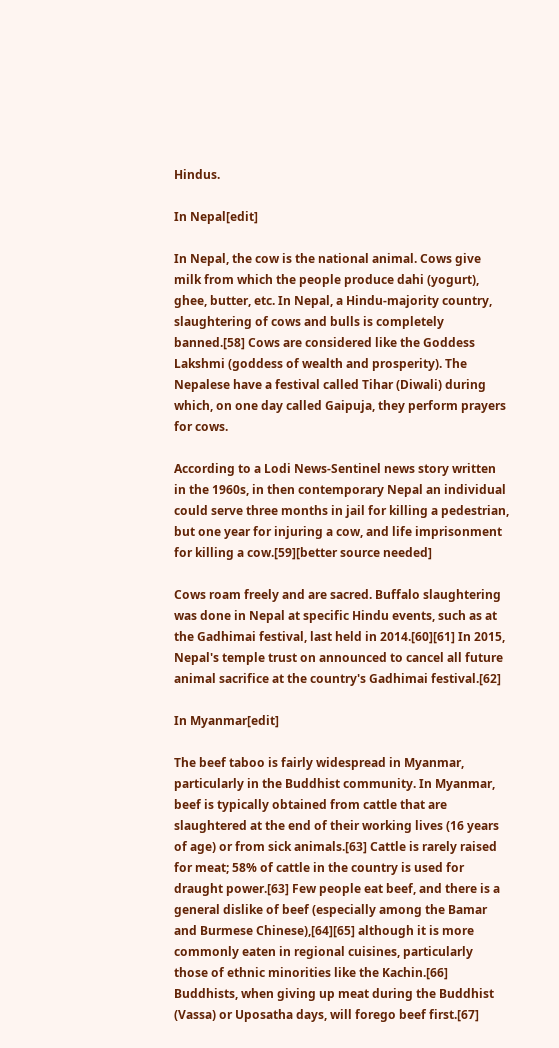Hindus.

In Nepal[edit]

In Nepal, the cow is the national animal. Cows give milk from which the people produce dahi (yogurt), ghee, butter, etc. In Nepal, a Hindu-majority country, slaughtering of cows and bulls is completely banned.[58] Cows are considered like the Goddess Lakshmi (goddess of wealth and prosperity). The Nepalese have a festival called Tihar (Diwali) during which, on one day called Gaipuja, they perform prayers for cows.

According to a Lodi News-Sentinel news story written in the 1960s, in then contemporary Nepal an individual could serve three months in jail for killing a pedestrian, but one year for injuring a cow, and life imprisonment for killing a cow.[59][better source needed]

Cows roam freely and are sacred. Buffalo slaughtering was done in Nepal at specific Hindu events, such as at the Gadhimai festival, last held in 2014.[60][61] In 2015, Nepal's temple trust on announced to cancel all future animal sacrifice at the country's Gadhimai festival.[62]

In Myanmar[edit]

The beef taboo is fairly widespread in Myanmar, particularly in the Buddhist community. In Myanmar, beef is typically obtained from cattle that are slaughtered at the end of their working lives (16 years of age) or from sick animals.[63] Cattle is rarely raised for meat; 58% of cattle in the country is used for draught power.[63] Few people eat beef, and there is a general dislike of beef (especially among the Bamar and Burmese Chinese),[64][65] although it is more commonly eaten in regional cuisines, particularly those of ethnic minorities like the Kachin.[66] Buddhists, when giving up meat during the Buddhist (Vassa) or Uposatha days, will forego beef first.[67]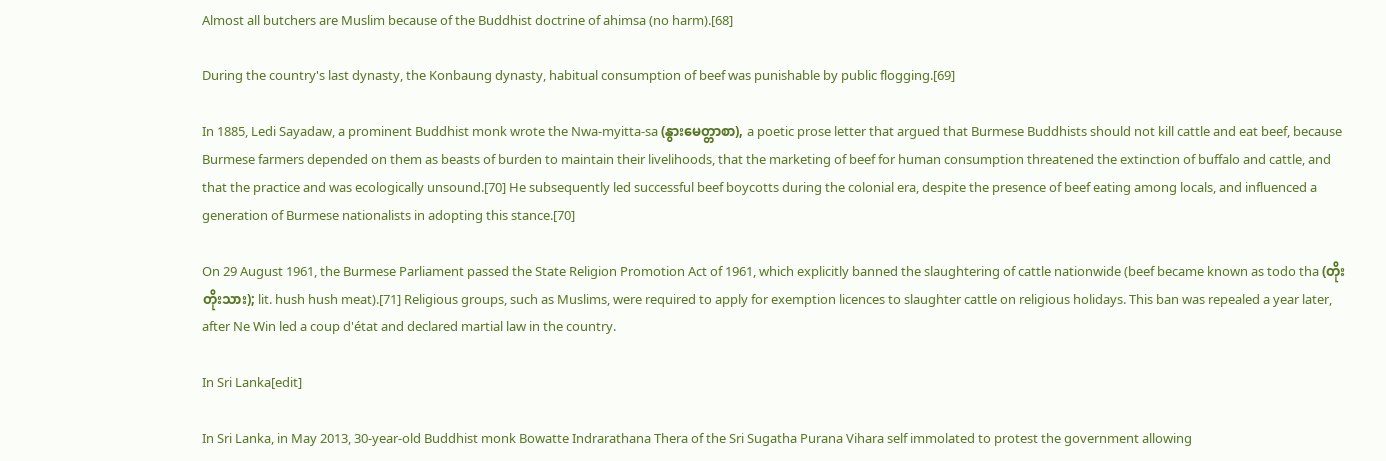Almost all butchers are Muslim because of the Buddhist doctrine of ahimsa (no harm).[68]

During the country's last dynasty, the Konbaung dynasty, habitual consumption of beef was punishable by public flogging.[69]

In 1885, Ledi Sayadaw, a prominent Buddhist monk wrote the Nwa-myitta-sa (နွားမေတ္တာစာ), a poetic prose letter that argued that Burmese Buddhists should not kill cattle and eat beef, because Burmese farmers depended on them as beasts of burden to maintain their livelihoods, that the marketing of beef for human consumption threatened the extinction of buffalo and cattle, and that the practice and was ecologically unsound.[70] He subsequently led successful beef boycotts during the colonial era, despite the presence of beef eating among locals, and influenced a generation of Burmese nationalists in adopting this stance.[70]

On 29 August 1961, the Burmese Parliament passed the State Religion Promotion Act of 1961, which explicitly banned the slaughtering of cattle nationwide (beef became known as todo tha (တိုးတိုးသား); lit. hush hush meat).[71] Religious groups, such as Muslims, were required to apply for exemption licences to slaughter cattle on religious holidays. This ban was repealed a year later, after Ne Win led a coup d'état and declared martial law in the country.

In Sri Lanka[edit]

In Sri Lanka, in May 2013, 30-year-old Buddhist monk Bowatte Indrarathana Thera of the Sri Sugatha Purana Vihara self immolated to protest the government allowing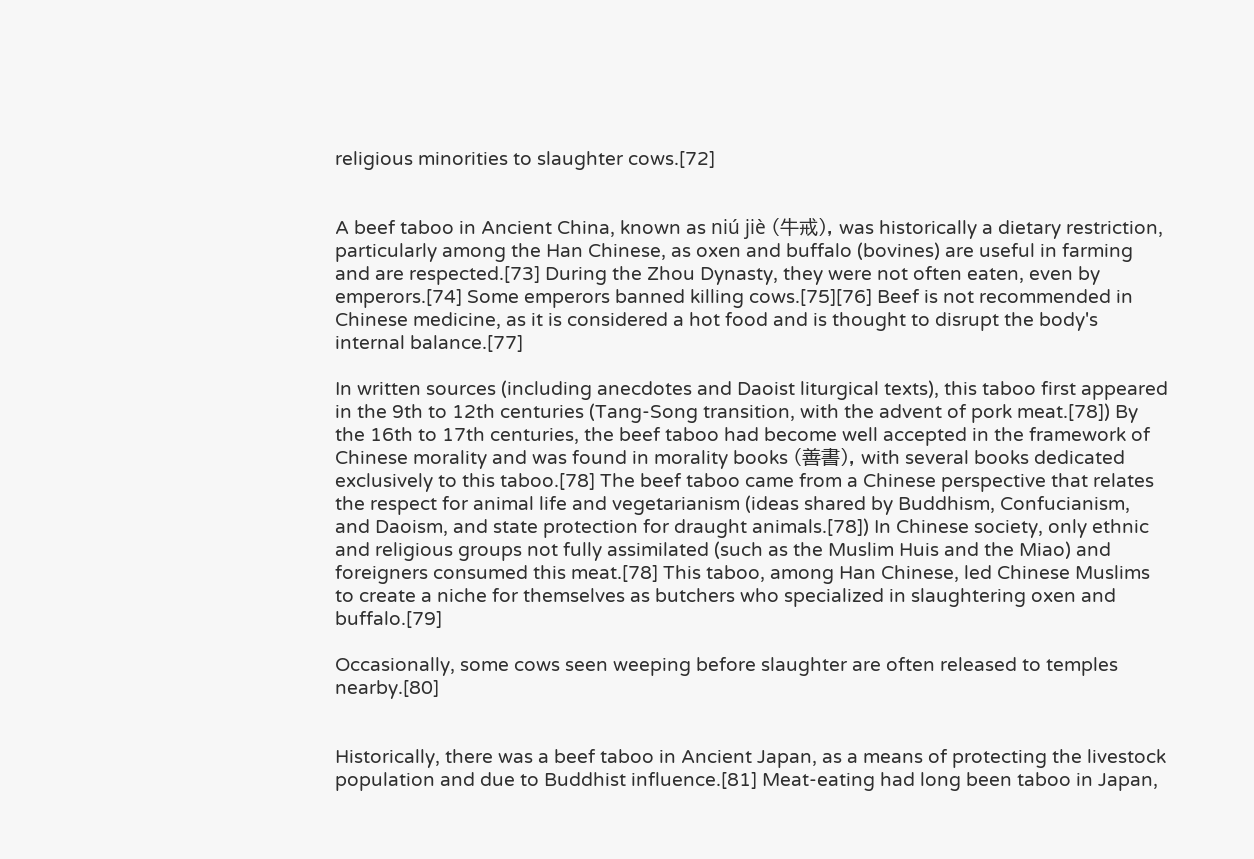religious minorities to slaughter cows.[72]


A beef taboo in Ancient China, known as niú jiè (牛戒), was historically a dietary restriction, particularly among the Han Chinese, as oxen and buffalo (bovines) are useful in farming and are respected.[73] During the Zhou Dynasty, they were not often eaten, even by emperors.[74] Some emperors banned killing cows.[75][76] Beef is not recommended in Chinese medicine, as it is considered a hot food and is thought to disrupt the body's internal balance.[77]

In written sources (including anecdotes and Daoist liturgical texts), this taboo first appeared in the 9th to 12th centuries (Tang-Song transition, with the advent of pork meat.[78]) By the 16th to 17th centuries, the beef taboo had become well accepted in the framework of Chinese morality and was found in morality books (善書), with several books dedicated exclusively to this taboo.[78] The beef taboo came from a Chinese perspective that relates the respect for animal life and vegetarianism (ideas shared by Buddhism, Confucianism, and Daoism, and state protection for draught animals.[78]) In Chinese society, only ethnic and religious groups not fully assimilated (such as the Muslim Huis and the Miao) and foreigners consumed this meat.[78] This taboo, among Han Chinese, led Chinese Muslims to create a niche for themselves as butchers who specialized in slaughtering oxen and buffalo.[79]

Occasionally, some cows seen weeping before slaughter are often released to temples nearby.[80]


Historically, there was a beef taboo in Ancient Japan, as a means of protecting the livestock population and due to Buddhist influence.[81] Meat-eating had long been taboo in Japan,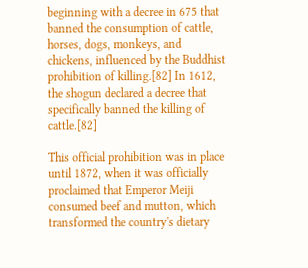beginning with a decree in 675 that banned the consumption of cattle, horses, dogs, monkeys, and chickens, influenced by the Buddhist prohibition of killing.[82] In 1612, the shogun declared a decree that specifically banned the killing of cattle.[82]

This official prohibition was in place until 1872, when it was officially proclaimed that Emperor Meiji consumed beef and mutton, which transformed the country's dietary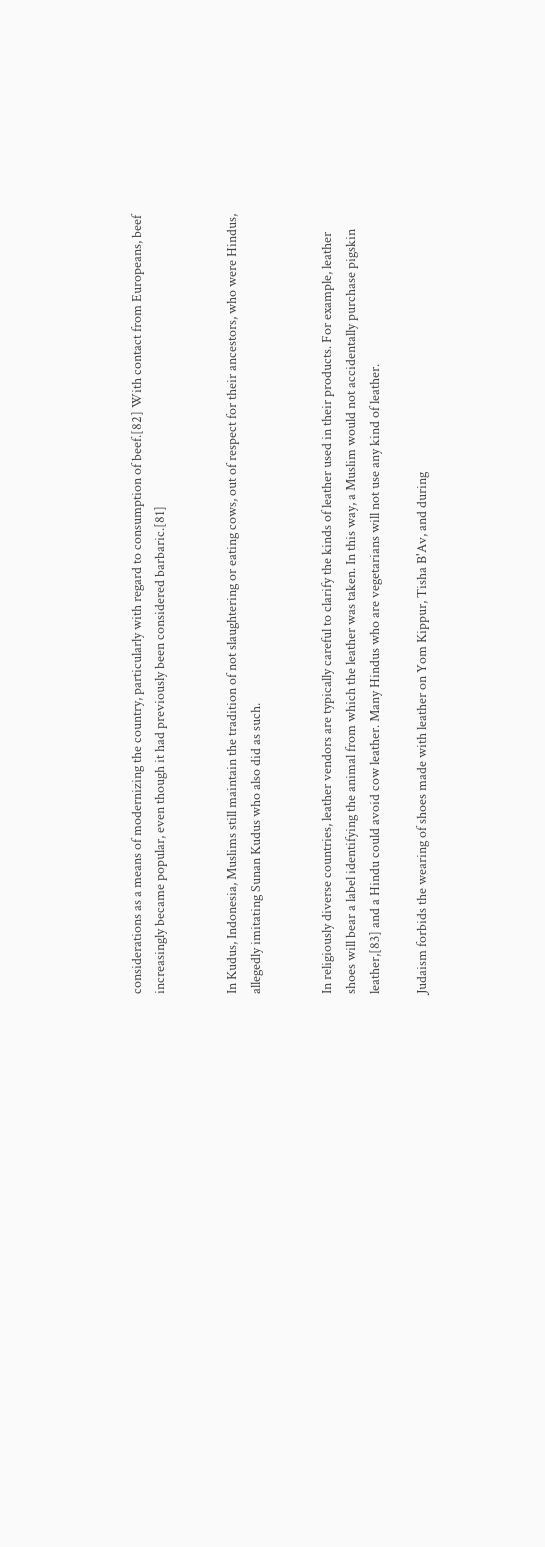considerations as a means of modernizing the country, particularly with regard to consumption of beef.[82] With contact from Europeans, beef increasingly became popular, even though it had previously been considered barbaric.[81]


In Kudus, Indonesia, Muslims still maintain the tradition of not slaughtering or eating cows, out of respect for their ancestors, who were Hindus, allegedly imitating Sunan Kudus who also did as such.


In religiously diverse countries, leather vendors are typically careful to clarify the kinds of leather used in their products. For example, leather shoes will bear a label identifying the animal from which the leather was taken. In this way, a Muslim would not accidentally purchase pigskin leather,[83] and a Hindu could avoid cow leather. Many Hindus who are vegetarians will not use any kind of leather.

Judaism forbids the wearing of shoes made with leather on Yom Kippur, Tisha B'Av, and during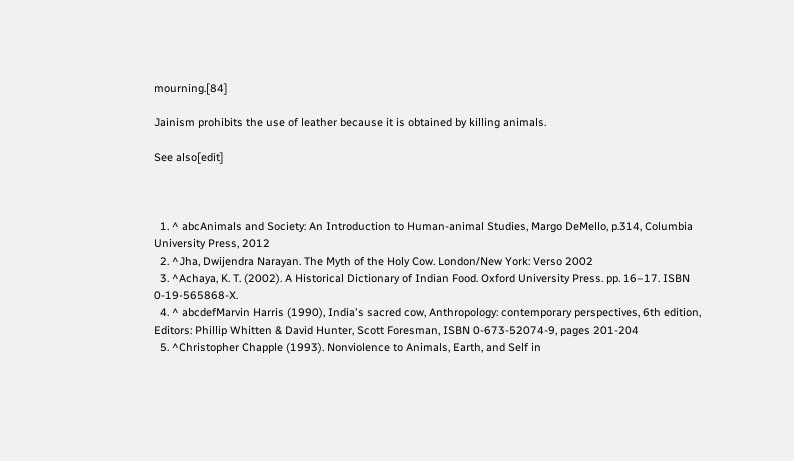mourning.[84]

Jainism prohibits the use of leather because it is obtained by killing animals.

See also[edit]



  1. ^ abcAnimals and Society: An Introduction to Human-animal Studies, Margo DeMello, p.314, Columbia University Press, 2012
  2. ^Jha, Dwijendra Narayan. The Myth of the Holy Cow. London/New York: Verso 2002
  3. ^Achaya, K. T. (2002). A Historical Dictionary of Indian Food. Oxford University Press. pp. 16–17. ISBN 0-19-565868-X.
  4. ^ abcdefMarvin Harris (1990), India's sacred cow, Anthropology: contemporary perspectives, 6th edition, Editors: Phillip Whitten & David Hunter, Scott Foresman, ISBN 0-673-52074-9, pages 201-204
  5. ^Christopher Chapple (1993). Nonviolence to Animals, Earth, and Self in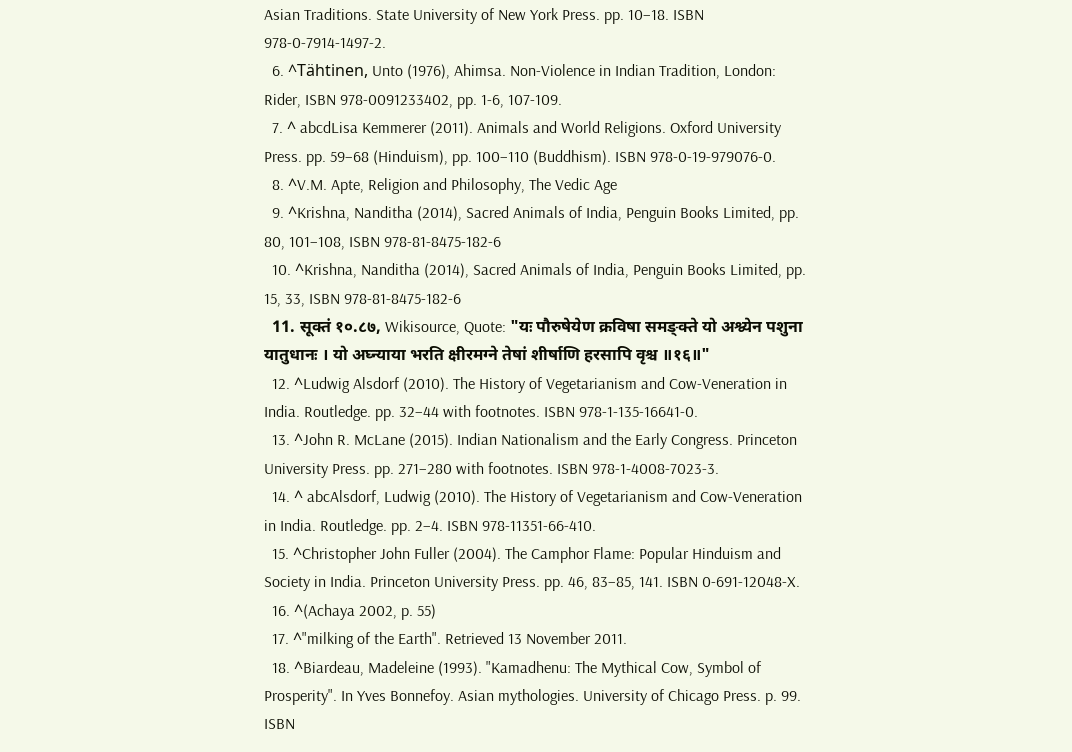Asian Traditions. State University of New York Press. pp. 10–18. ISBN 978-0-7914-1497-2.
  6. ^Tähtinen, Unto (1976), Ahimsa. Non-Violence in Indian Tradition, London: Rider, ISBN 978-0091233402, pp. 1-6, 107-109.
  7. ^ abcdLisa Kemmerer (2011). Animals and World Religions. Oxford University Press. pp. 59–68 (Hinduism), pp. 100–110 (Buddhism). ISBN 978-0-19-979076-0.
  8. ^V.M. Apte, Religion and Philosophy, The Vedic Age
  9. ^Krishna, Nanditha (2014), Sacred Animals of India, Penguin Books Limited, pp. 80, 101–108, ISBN 978-81-8475-182-6
  10. ^Krishna, Nanditha (2014), Sacred Animals of India, Penguin Books Limited, pp. 15, 33, ISBN 978-81-8475-182-6
  11. सूक्तं १०.८७, Wikisource, Quote: "यः पौरुषेयेण क्रविषा समङ्क्ते यो अश्व्येन पशुना यातुधानः । यो अघ्न्याया भरति क्षीरमग्ने तेषां शीर्षाणि हरसापि वृश्च ॥१६॥"
  12. ^Ludwig Alsdorf (2010). The History of Vegetarianism and Cow-Veneration in India. Routledge. pp. 32–44 with footnotes. ISBN 978-1-135-16641-0.
  13. ^John R. McLane (2015). Indian Nationalism and the Early Congress. Princeton University Press. pp. 271–280 with footnotes. ISBN 978-1-4008-7023-3.
  14. ^ abcAlsdorf, Ludwig (2010). The History of Vegetarianism and Cow-Veneration in India. Routledge. pp. 2–4. ISBN 978-11351-66-410.
  15. ^Christopher John Fuller (2004). The Camphor Flame: Popular Hinduism and Society in India. Princeton University Press. pp. 46, 83–85, 141. ISBN 0-691-12048-X.
  16. ^(Achaya 2002, p. 55)
  17. ^"milking of the Earth". Retrieved 13 November 2011.
  18. ^Biardeau, Madeleine (1993). "Kamadhenu: The Mythical Cow, Symbol of Prosperity". In Yves Bonnefoy. Asian mythologies. University of Chicago Press. p. 99. ISBN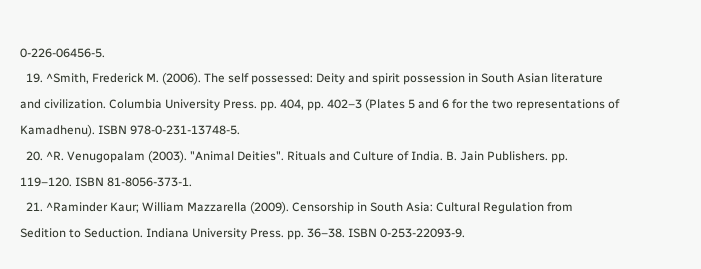0-226-06456-5.
  19. ^Smith, Frederick M. (2006). The self possessed: Deity and spirit possession in South Asian literature and civilization. Columbia University Press. pp. 404, pp. 402–3 (Plates 5 and 6 for the two representations of Kamadhenu). ISBN 978-0-231-13748-5.
  20. ^R. Venugopalam (2003). "Animal Deities". Rituals and Culture of India. B. Jain Publishers. pp. 119–120. ISBN 81-8056-373-1.
  21. ^Raminder Kaur; William Mazzarella (2009). Censorship in South Asia: Cultural Regulation from Sedition to Seduction. Indiana University Press. pp. 36–38. ISBN 0-253-22093-9.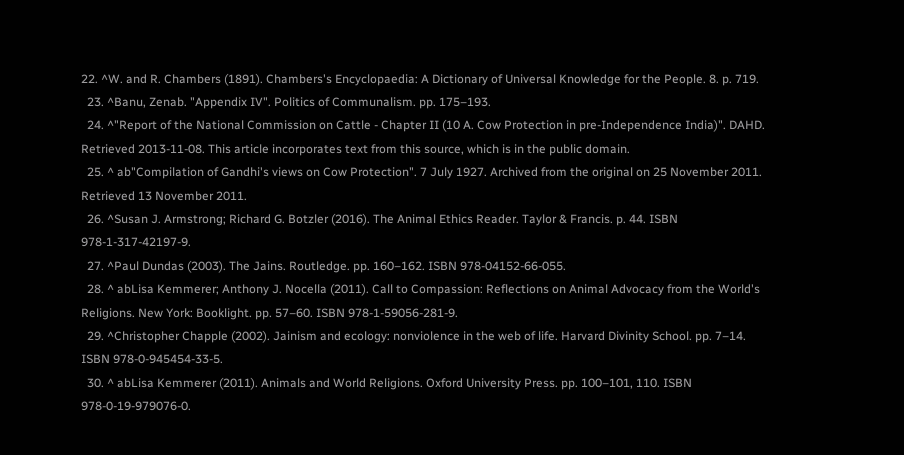22. ^W. and R. Chambers (1891). Chambers's Encyclopaedia: A Dictionary of Universal Knowledge for the People. 8. p. 719.
  23. ^Banu, Zenab. "Appendix IV". Politics of Communalism. pp. 175–193.
  24. ^"Report of the National Commission on Cattle - Chapter II (10 A. Cow Protection in pre-Independence India)". DAHD. Retrieved 2013-11-08. This article incorporates text from this source, which is in the public domain.
  25. ^ ab"Compilation of Gandhi's views on Cow Protection". 7 July 1927. Archived from the original on 25 November 2011. Retrieved 13 November 2011.
  26. ^Susan J. Armstrong; Richard G. Botzler (2016). The Animal Ethics Reader. Taylor & Francis. p. 44. ISBN 978-1-317-42197-9.
  27. ^Paul Dundas (2003). The Jains. Routledge. pp. 160–162. ISBN 978-04152-66-055.
  28. ^ abLisa Kemmerer; Anthony J. Nocella (2011). Call to Compassion: Reflections on Animal Advocacy from the World's Religions. New York: Booklight. pp. 57–60. ISBN 978-1-59056-281-9.
  29. ^Christopher Chapple (2002). Jainism and ecology: nonviolence in the web of life. Harvard Divinity School. pp. 7–14. ISBN 978-0-945454-33-5.
  30. ^ abLisa Kemmerer (2011). Animals and World Religions. Oxford University Press. pp. 100–101, 110. ISBN 978-0-19-979076-0.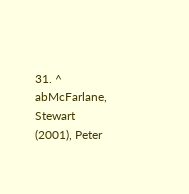31. ^ abMcFarlane, Stewart (2001), Peter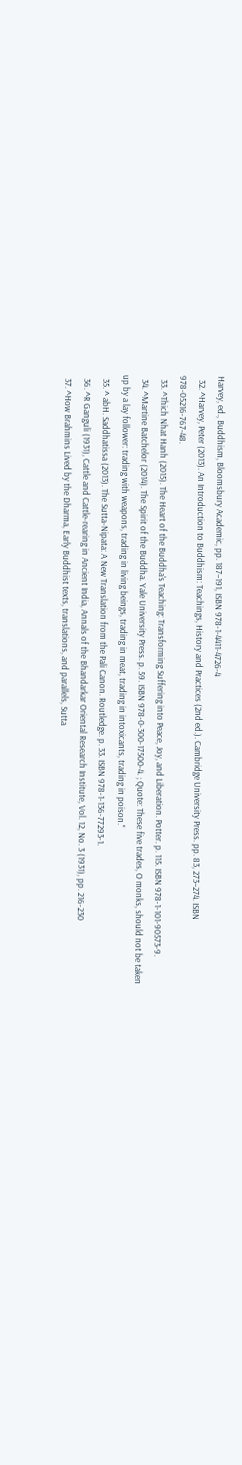Harvey, ed., Buddhism, Bloomsbury Academic, pp. 187–191, ISBN 978-1-4411-4726-4
  32. ^Harvey, Peter (2013). An Introduction to Buddhism: Teachings, History and Practices (2nd ed.). Cambridge University Press. pp. 83, 273–274. ISBN 978-05216-767-48.
  33. ^Thich Nhat Hanh (2015). The Heart of the Buddha's Teaching: Transforming Suffering into Peace, Joy, and Liberation. Potter. p. 115. ISBN 978-1-101-90573-9.
  34. ^Martine Batchelor (2014). The Spirit of the Buddha. Yale University Press. p. 59. ISBN 978-0-300-17500-4. ; Quote: These five trades, O monks, should not be taken up by a lay follower: trading with weapons, trading in living beings, trading in meat, trading in intoxicants, trading in poison."
  35. ^ abH. Saddhatissa (2013). The Sutta-Nipata: A New Translation from the Pali Canon. Routledge. p. 33. ISBN 978-1-136-77293-1.
  36. ^R Ganguli (1931), Cattle and Cattle-rearing in Ancient India, Annals of the Bhandarkar Oriental Research Institute, Vol. 12, No. 3 (1931), pp. 216-230
  37. ^How Brahmins Lived by the Dharma, Early Buddhist texts, translations, and parallels, Sutta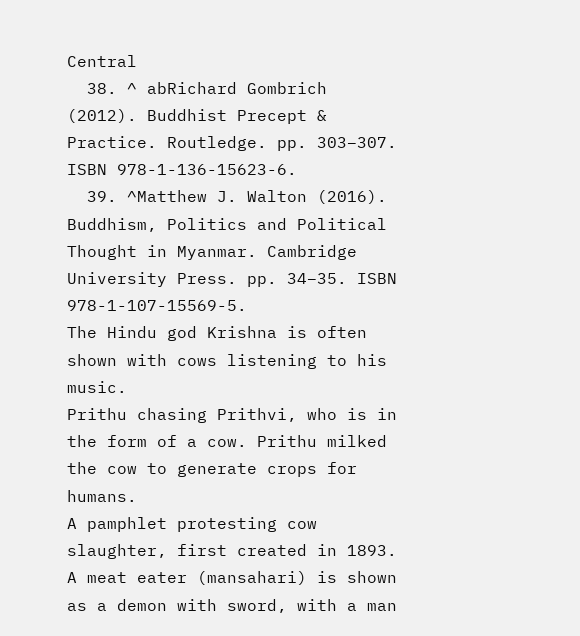Central
  38. ^ abRichard Gombrich (2012). Buddhist Precept & Practice. Routledge. pp. 303–307. ISBN 978-1-136-15623-6.
  39. ^Matthew J. Walton (2016). Buddhism, Politics and Political Thought in Myanmar. Cambridge University Press. pp. 34–35. ISBN 978-1-107-15569-5.
The Hindu god Krishna is often shown with cows listening to his music.
Prithu chasing Prithvi, who is in the form of a cow. Prithu milked the cow to generate crops for humans.
A pamphlet protesting cow slaughter, first created in 1893. A meat eater (mansahari) is shown as a demon with sword, with a man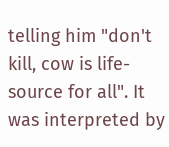telling him "don't kill, cow is life-source for all". It was interpreted by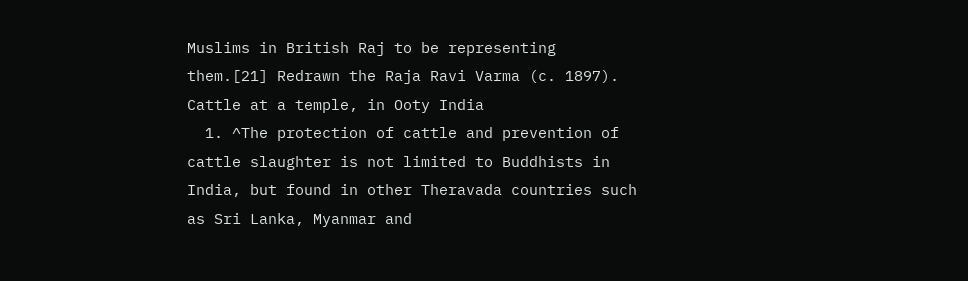Muslims in British Raj to be representing them.[21] Redrawn the Raja Ravi Varma (c. 1897).
Cattle at a temple, in Ooty India
  1. ^The protection of cattle and prevention of cattle slaughter is not limited to Buddhists in India, but found in other Theravada countries such as Sri Lanka, Myanmar and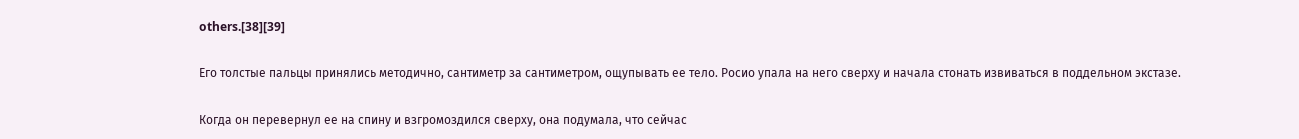others.[38][39]

Его толстые пальцы принялись методично, сантиметр за сантиметром, ощупывать ее тело. Росио упала на него сверху и начала стонать извиваться в поддельном экстазе.

Когда он перевернул ее на спину и взгромоздился сверху, она подумала, что сейчас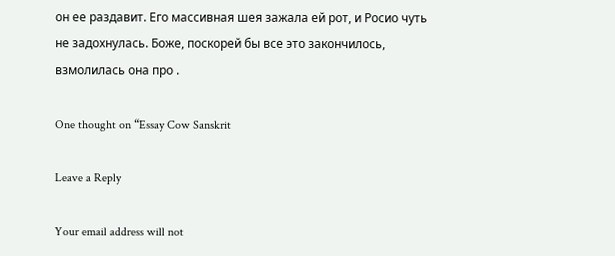он ее раздавит. Его массивная шея зажала ей рот, и Росио чуть не задохнулась. Боже, поскорей бы все это закончилось, взмолилась она про .

One thought on “Essay Cow Sanskrit

Leave a Reply

Your email address will not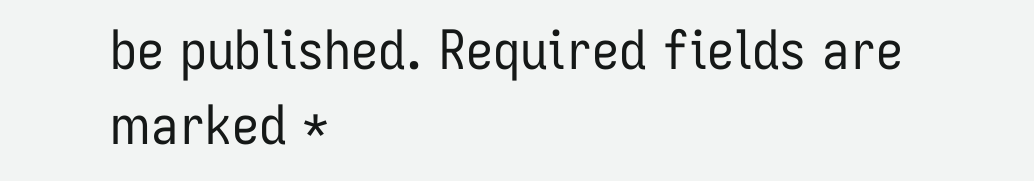be published. Required fields are marked *